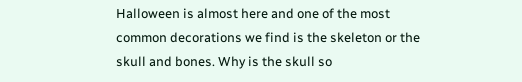Halloween is almost here and one of the most common decorations we find is the skeleton or the skull and bones. Why is the skull so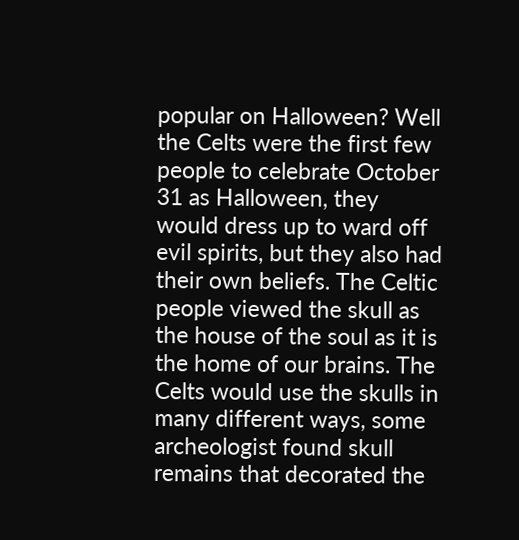popular on Halloween? Well the Celts were the first few people to celebrate October 31 as Halloween, they would dress up to ward off evil spirits, but they also had their own beliefs. The Celtic people viewed the skull as the house of the soul as it is the home of our brains. The Celts would use the skulls in many different ways, some archeologist found skull remains that decorated the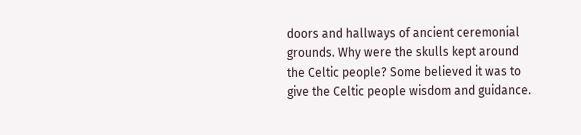doors and hallways of ancient ceremonial grounds. Why were the skulls kept around the Celtic people? Some believed it was to give the Celtic people wisdom and guidance.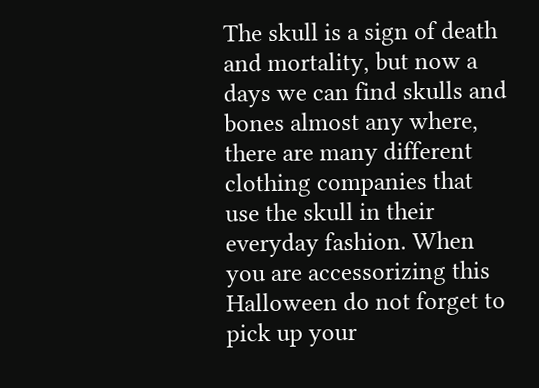The skull is a sign of death and mortality, but now a days we can find skulls and bones almost any where, there are many different clothing companies that use the skull in their everyday fashion. When you are accessorizing this Halloween do not forget to pick up your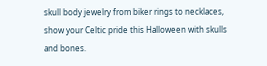skull body jewelry from biker rings to necklaces, show your Celtic pride this Halloween with skulls and bones.